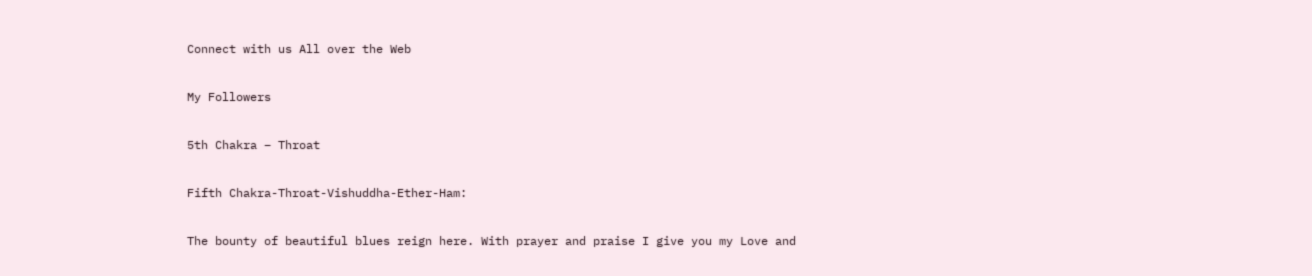Connect with us All over the Web

My Followers

5th Chakra – Throat

Fifth Chakra-Throat-Vishuddha-Ether-Ham:

The bounty of beautiful blues reign here. With prayer and praise I give you my Love and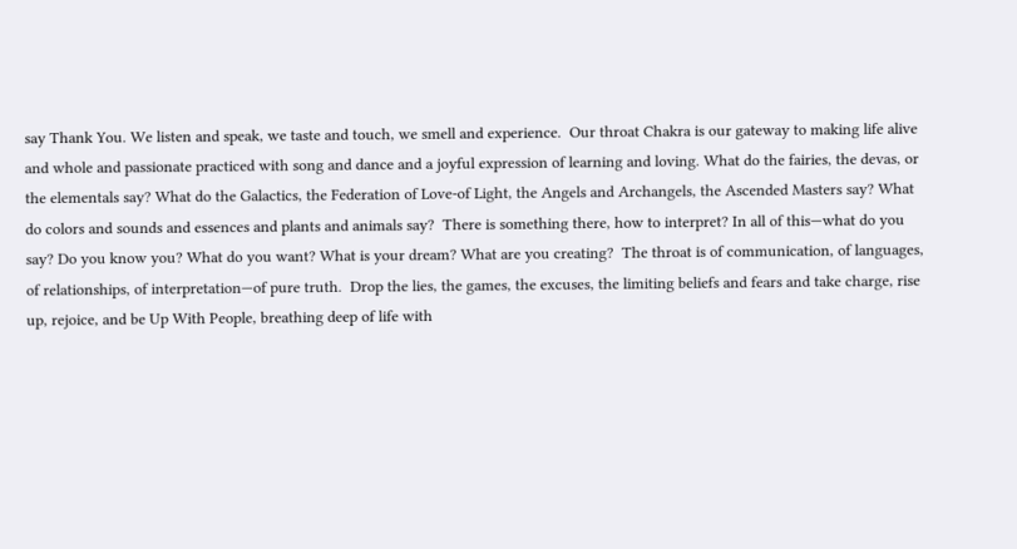say Thank You. We listen and speak, we taste and touch, we smell and experience.  Our throat Chakra is our gateway to making life alive and whole and passionate practiced with song and dance and a joyful expression of learning and loving. What do the fairies, the devas, or the elementals say? What do the Galactics, the Federation of Love-of Light, the Angels and Archangels, the Ascended Masters say? What do colors and sounds and essences and plants and animals say?  There is something there, how to interpret? In all of this—what do you say? Do you know you? What do you want? What is your dream? What are you creating?  The throat is of communication, of languages, of relationships, of interpretation—of pure truth.  Drop the lies, the games, the excuses, the limiting beliefs and fears and take charge, rise up, rejoice, and be Up With People, breathing deep of life with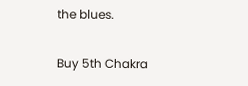the blues.

Buy 5th Chakra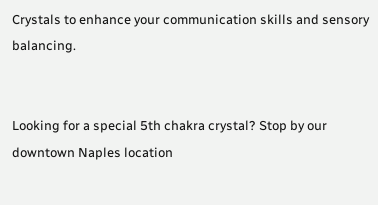Crystals to enhance your communication skills and sensory balancing.


Looking for a special 5th chakra crystal? Stop by our downtown Naples location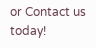or Contact us today!